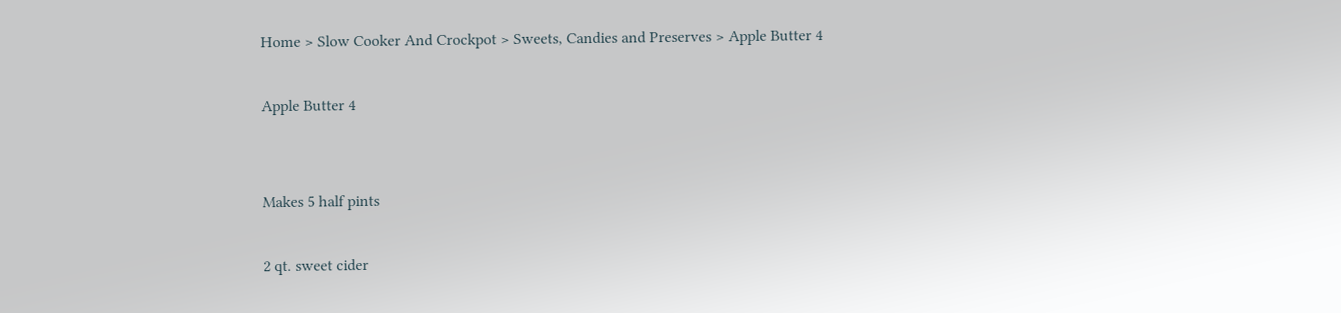Home > Slow Cooker And Crockpot > Sweets, Candies and Preserves > Apple Butter 4

Apple Butter 4


Makes 5 half pints

2 qt. sweet cider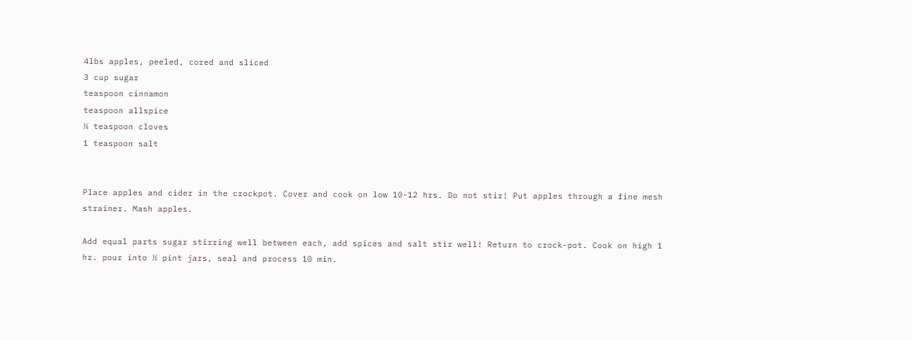4lbs apples, peeled, cored and sliced
3 cup sugar
teaspoon cinnamon
teaspoon allspice
⅛ teaspoon cloves
1 teaspoon salt


Place apples and cider in the crockpot. Cover and cook on low 10-12 hrs. Do not stir! Put apples through a fine mesh strainer. Mash apples.

Add equal parts sugar stirring well between each, add spices and salt stir well! Return to crock-pot. Cook on high 1 hr. pour into ½ pint jars, seal and process 10 min.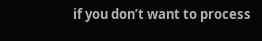if you don’t want to process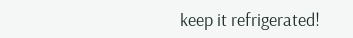keep it refrigerated!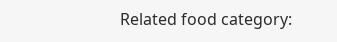Related food category: